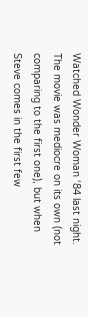Watched Wonder Woman ‘84 last night. The movie was mediocre on its own (not comparing to the first one), but when Steve comes in the first few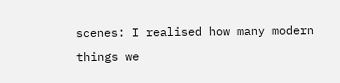scenes: I realised how many modern things we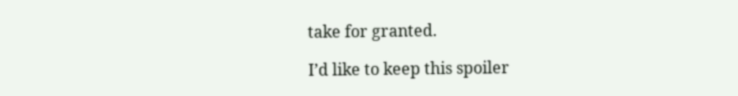take for granted.

I’d like to keep this spoiler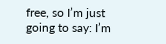free, so I’m just going to say: I’m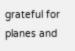grateful for planes and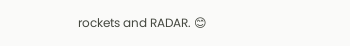rockets and RADAR. 😊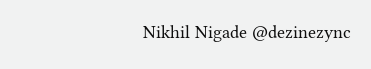Nikhil Nigade @dezinezync